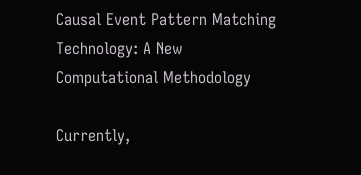Causal Event Pattern Matching Technology: A New Computational Methodology

Currently,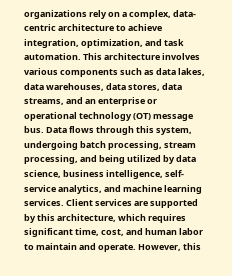organizations rely on a complex, data-centric architecture to achieve integration, optimization, and task automation. This architecture involves various components such as data lakes, data warehouses, data stores, data streams, and an enterprise or operational technology (OT) message bus. Data flows through this system, undergoing batch processing, stream processing, and being utilized by data science, business intelligence, self-service analytics, and machine learning services. Client services are supported by this architecture, which requires significant time, cost, and human labor to maintain and operate. However, this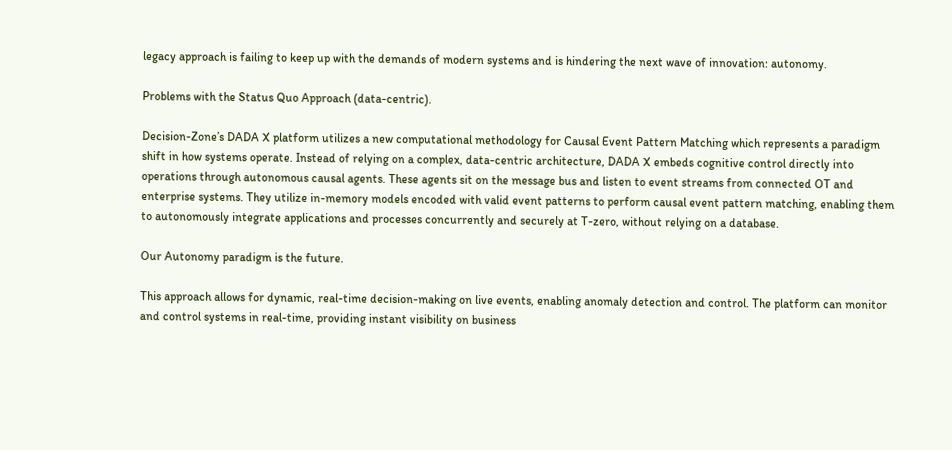legacy approach is failing to keep up with the demands of modern systems and is hindering the next wave of innovation: autonomy.

Problems with the Status Quo Approach (data-centric).

Decision-Zone’s DADA X platform utilizes a new computational methodology for Causal Event Pattern Matching which represents a paradigm shift in how systems operate. Instead of relying on a complex, data-centric architecture, DADA X embeds cognitive control directly into operations through autonomous causal agents. These agents sit on the message bus and listen to event streams from connected OT and enterprise systems. They utilize in-memory models encoded with valid event patterns to perform causal event pattern matching, enabling them to autonomously integrate applications and processes concurrently and securely at T-zero, without relying on a database.

Our Autonomy paradigm is the future.

This approach allows for dynamic, real-time decision-making on live events, enabling anomaly detection and control. The platform can monitor and control systems in real-time, providing instant visibility on business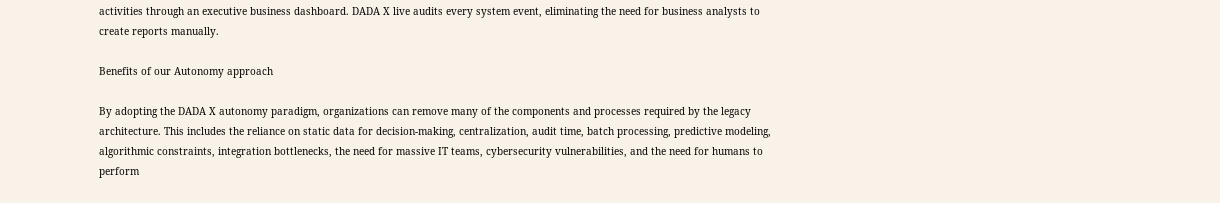activities through an executive business dashboard. DADA X live audits every system event, eliminating the need for business analysts to create reports manually.

Benefits of our Autonomy approach

By adopting the DADA X autonomy paradigm, organizations can remove many of the components and processes required by the legacy architecture. This includes the reliance on static data for decision-making, centralization, audit time, batch processing, predictive modeling, algorithmic constraints, integration bottlenecks, the need for massive IT teams, cybersecurity vulnerabilities, and the need for humans to perform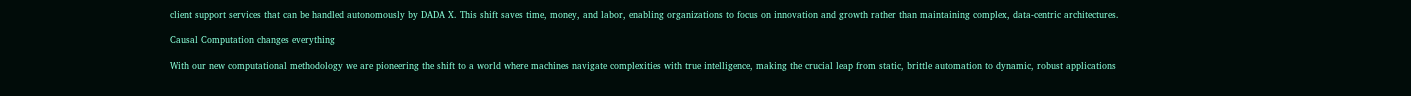client support services that can be handled autonomously by DADA X. This shift saves time, money, and labor, enabling organizations to focus on innovation and growth rather than maintaining complex, data-centric architectures.

Causal Computation changes everything

With our new computational methodology we are pioneering the shift to a world where machines navigate complexities with true intelligence, making the crucial leap from static, brittle automation to dynamic, robust applications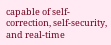capable of self-correction, self-security, and real-time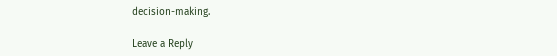decision-making.

Leave a Reply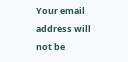Your email address will not be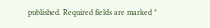published. Required fields are marked *